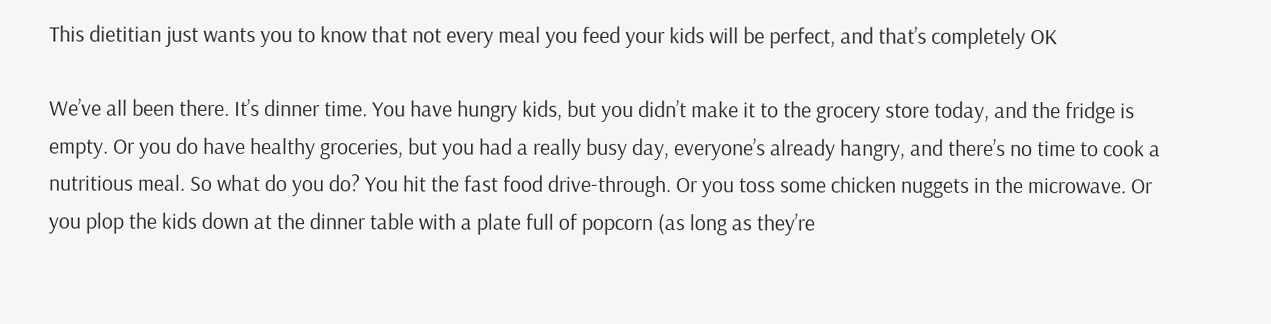This dietitian just wants you to know that not every meal you feed your kids will be perfect, and that’s completely OK

We’ve all been there. It’s dinner time. You have hungry kids, but you didn’t make it to the grocery store today, and the fridge is empty. Or you do have healthy groceries, but you had a really busy day, everyone’s already hangry, and there’s no time to cook a nutritious meal. So what do you do? You hit the fast food drive-through. Or you toss some chicken nuggets in the microwave. Or you plop the kids down at the dinner table with a plate full of popcorn (as long as they’re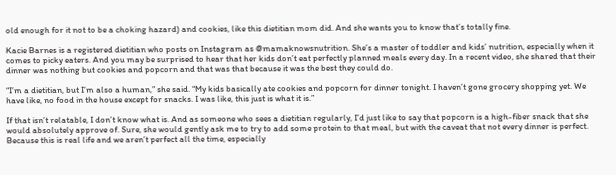old enough for it not to be a choking hazard) and cookies, like this dietitian mom did. And she wants you to know that’s totally fine.

Kacie Barnes is a registered dietitian who posts on Instagram as @mamaknowsnutrition. She’s a master of toddler and kids’ nutrition, especially when it comes to picky eaters. And you may be surprised to hear that her kids don’t eat perfectly planned meals every day. In a recent video, she shared that their dinner was nothing but cookies and popcorn and that was that because it was the best they could do.

“I’m a dietitian, but I’m also a human,” she said. “My kids basically ate cookies and popcorn for dinner tonight. I haven’t gone grocery shopping yet. We have like, no food in the house except for snacks. I was like, this just is what it is.”

If that isn’t relatable, I don’t know what is. And as someone who sees a dietitian regularly, I’d just like to say that popcorn is a high-fiber snack that she would absolutely approve of. Sure, she would gently ask me to try to add some protein to that meal, but with the caveat that not every dinner is perfect. Because this is real life and we aren’t perfect all the time, especially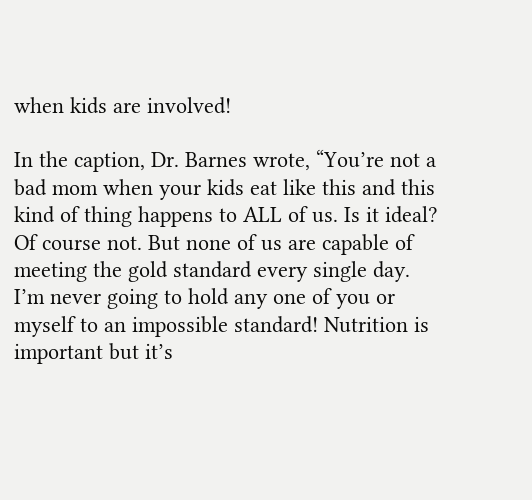when kids are involved!

In the caption, Dr. Barnes wrote, “You’re not a bad mom when your kids eat like this and this kind of thing happens to ALL of us. Is it ideal? Of course not. But none of us are capable of meeting the gold standard every single day. I’m never going to hold any one of you or myself to an impossible standard! Nutrition is important but it’s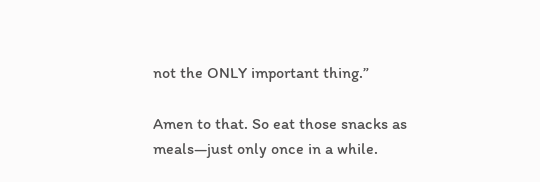not the ONLY important thing.”

Amen to that. So eat those snacks as meals—just only once in a while.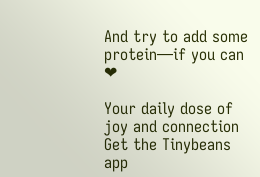And try to add some protein—if you can ❤

Your daily dose of joy and connection
Get the Tinybeans app